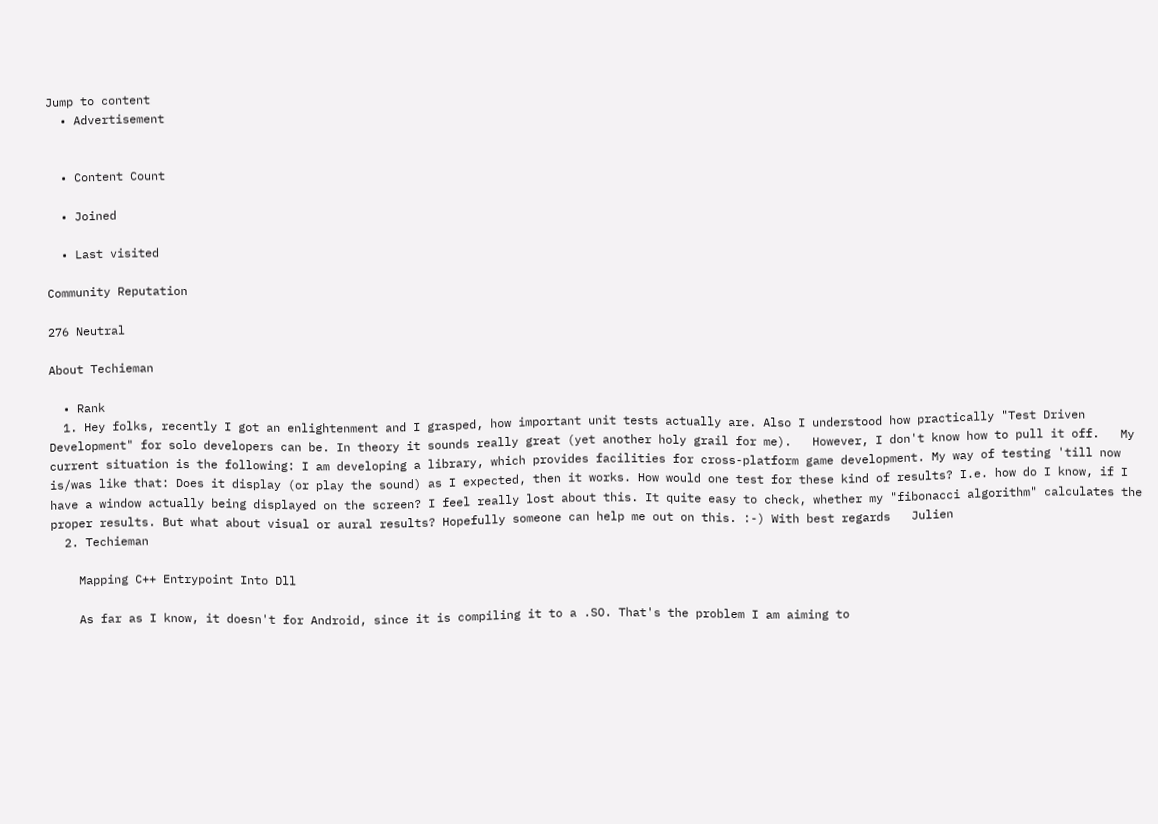Jump to content
  • Advertisement


  • Content Count

  • Joined

  • Last visited

Community Reputation

276 Neutral

About Techieman

  • Rank
  1. Hey folks, recently I got an enlightenment and I grasped, how important unit tests actually are. Also I understood how practically "Test Driven Development" for solo developers can be. In theory it sounds really great (yet another holy grail for me).   However, I don't know how to pull it off.   My current situation is the following: I am developing a library, which provides facilities for cross-platform game development. My way of testing 'till now is/was like that: Does it display (or play the sound) as I expected, then it works. How would one test for these kind of results? I.e. how do I know, if I have a window actually being displayed on the screen? I feel really lost about this. It quite easy to check, whether my "fibonacci algorithm" calculates the proper results. But what about visual or aural results? Hopefully someone can help me out on this. :-) With best regards   Julien
  2. Techieman

    Mapping C++ Entrypoint Into Dll

    As far as I know, it doesn't for Android, since it is compiling it to a .SO. That's the problem I am aiming to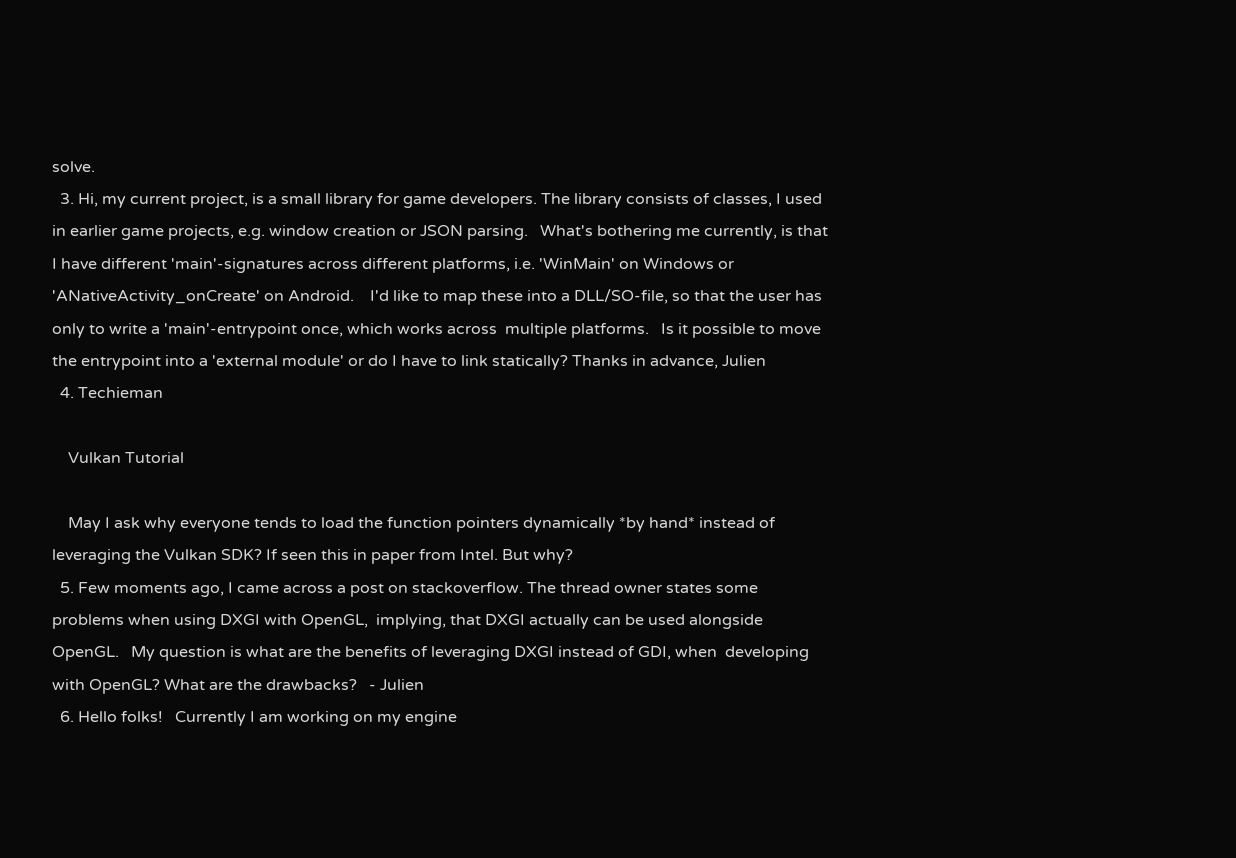solve.
  3. Hi, my current project, is a small library for game developers. The library consists of classes, I used in earlier game projects, e.g. window creation or JSON parsing.   What's bothering me currently, is that I have different 'main'-signatures across different platforms, i.e. 'WinMain' on Windows or 'ANativeActivity_onCreate' on Android.    I'd like to map these into a DLL/SO-file, so that the user has only to write a 'main'-entrypoint once, which works across  multiple platforms.   Is it possible to move the entrypoint into a 'external module' or do I have to link statically? Thanks in advance, Julien
  4. Techieman

    Vulkan Tutorial

    May I ask why everyone tends to load the function pointers dynamically *by hand* instead of leveraging the Vulkan SDK? If seen this in paper from Intel. But why?
  5. Few moments ago, I came across a post on stackoverflow. The thread owner states some problems when using DXGI with OpenGL,  implying, that DXGI actually can be used alongside OpenGL.   My question is what are the benefits of leveraging DXGI instead of GDI, when  developing with OpenGL? What are the drawbacks?   - Julien
  6. Hello folks!   Currently I am working on my engine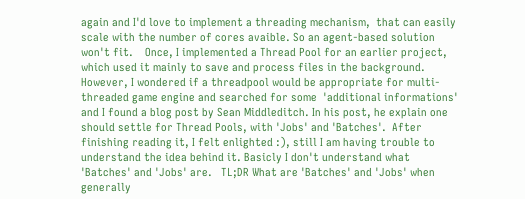again and I'd love to implement a threading mechanism,  that can easily scale with the number of cores avaible. So an agent-based solution won't fit.    Once, I implemented a Thread Pool for an earlier project, which used it mainly to save and process files in the background. However, I wondered if a threadpool would be appropriate for multi-threaded game engine and searched for some  'additional informations' and I found a blog post by Sean Middleditch. In his post, he explain one should settle for Thread Pools, with 'Jobs' and 'Batches'.  After finishing reading it, I felt enlighted :), still I am having trouble to understand the idea behind it. Basicly I don't understand what 'Batches' and 'Jobs' are.   TL;DR What are 'Batches' and 'Jobs' when generally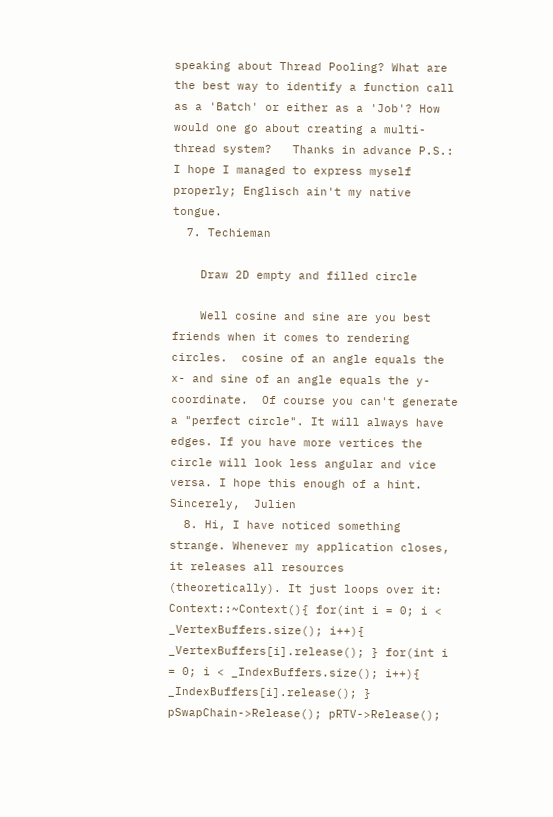speaking about Thread Pooling? What are the best way to identify a function call as a 'Batch' or either as a 'Job'? How would one go about creating a multi-thread system?   Thanks in advance P.S.: I hope I managed to express myself properly; Englisch ain't my native tongue.
  7. Techieman

    Draw 2D empty and filled circle

    Well cosine and sine are you best friends when it comes to rendering circles.  cosine of an angle equals the x- and sine of an angle equals the y-coordinate.  Of course you can't generate a "perfect circle". It will always have edges. If you have more vertices the circle will look less angular and vice versa. I hope this enough of a hint. Sincerely,  Julien
  8. Hi, I have noticed something strange. Whenever my application closes, it releases all resources (theoretically). It just loops over it: Context::~Context(){ for(int i = 0; i < _VertexBuffers.size(); i++){ _VertexBuffers[i].release(); } for(int i = 0; i < _IndexBuffers.size(); i++){ _IndexBuffers[i].release(); } pSwapChain->Release(); pRTV->Release();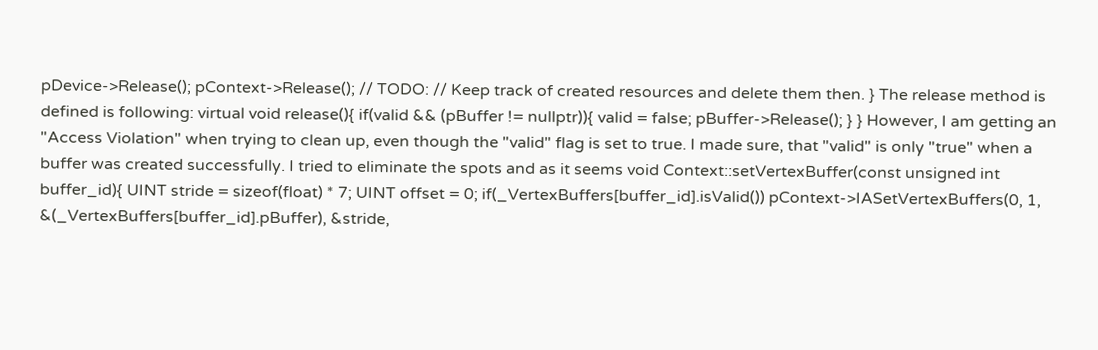pDevice->Release(); pContext->Release(); // TODO: // Keep track of created resources and delete them then. } The release method is defined is following: virtual void release(){ if(valid && (pBuffer != nullptr)){ valid = false; pBuffer->Release(); } } However, I am getting an "Access Violation" when trying to clean up, even though the "valid" flag is set to true. I made sure, that "valid" is only "true" when a buffer was created successfully. I tried to eliminate the spots and as it seems void Context::setVertexBuffer(const unsigned int buffer_id){ UINT stride = sizeof(float) * 7; UINT offset = 0; if(_VertexBuffers[buffer_id].isValid()) pContext->IASetVertexBuffers(0, 1, &(_VertexBuffers[buffer_id].pBuffer), &stride,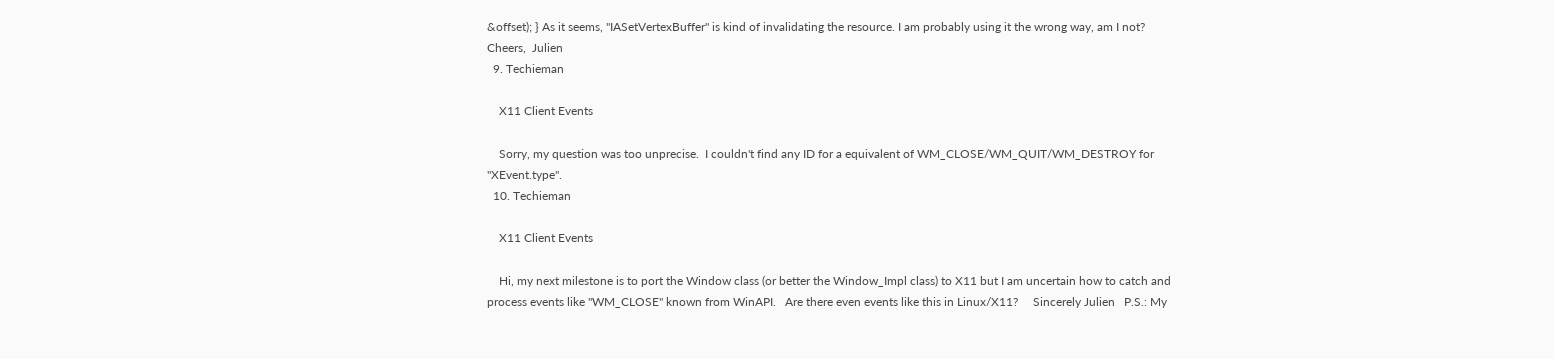&offset); } As it seems, "IASetVertexBuffer" is kind of invalidating the resource. I am probably using it the wrong way, am I not? Cheers,  Julien
  9. Techieman

    X11 Client Events

    Sorry, my question was too unprecise.  I couldn't find any ID for a equivalent of WM_CLOSE/WM_QUIT/WM_DESTROY for "XEvent.type".
  10. Techieman

    X11 Client Events

    Hi, my next milestone is to port the Window class (or better the Window_Impl class) to X11 but I am uncertain how to catch and process events like "WM_CLOSE" known from WinAPI.   Are there even events like this in Linux/X11?     Sincerely Julien   P.S.: My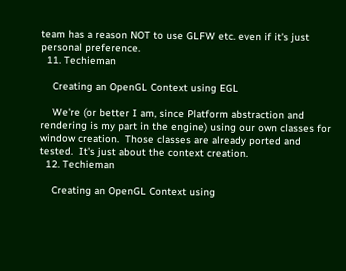team has a reason NOT to use GLFW etc. even if it's just personal preference.
  11. Techieman

    Creating an OpenGL Context using EGL

    We're (or better I am, since Platform abstraction and rendering is my part in the engine) using our own classes for window creation.  Those classes are already ported and tested.  It's just about the context creation.
  12. Techieman

    Creating an OpenGL Context using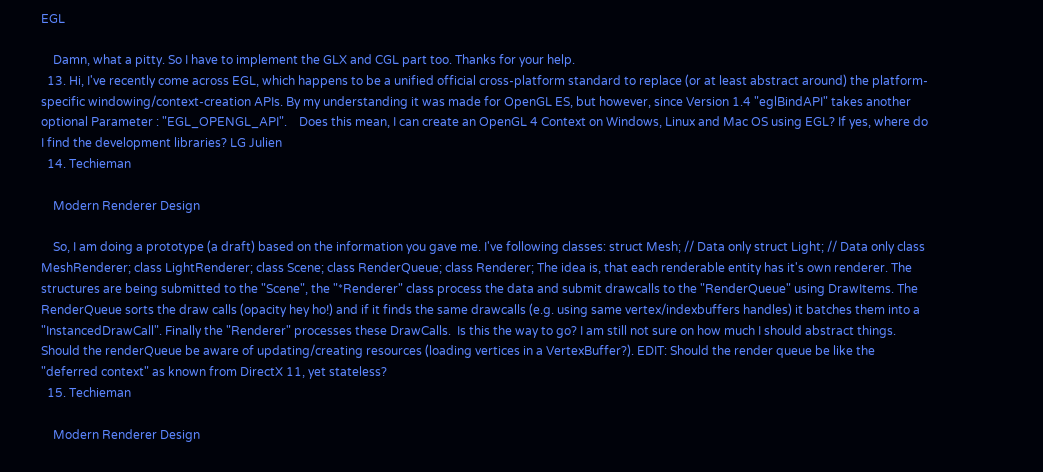EGL

    Damn, what a pitty. So I have to implement the GLX and CGL part too. Thanks for your help.
  13. Hi, I've recently come across EGL, which happens to be a unified official cross-platform standard to replace (or at least abstract around) the platform-specific windowing/context-creation APIs. By my understanding it was made for OpenGL ES, but however, since Version 1.4 "eglBindAPI" takes another optional Parameter : "EGL_OPENGL_API".    Does this mean, I can create an OpenGL 4 Context on Windows, Linux and Mac OS using EGL? If yes, where do I find the development libraries? LG Julien
  14. Techieman

    Modern Renderer Design

    So, I am doing a prototype (a draft) based on the information you gave me. I've following classes: struct Mesh; // Data only struct Light; // Data only class MeshRenderer; class LightRenderer; class Scene; class RenderQueue; class Renderer; The idea is, that each renderable entity has it's own renderer. The structures are being submitted to the "Scene", the "*Renderer" class process the data and submit drawcalls to the "RenderQueue" using DrawItems. The RenderQueue sorts the draw calls (opacity hey ho!) and if it finds the same drawcalls (e.g. using same vertex/indexbuffers handles) it batches them into a "InstancedDrawCall". Finally the "Renderer" processes these DrawCalls.  Is this the way to go? I am still not sure on how much I should abstract things. Should the renderQueue be aware of updating/creating resources (loading vertices in a VertexBuffer?). EDIT: Should the render queue be like the "deferred context" as known from DirectX 11, yet stateless?
  15. Techieman

    Modern Renderer Design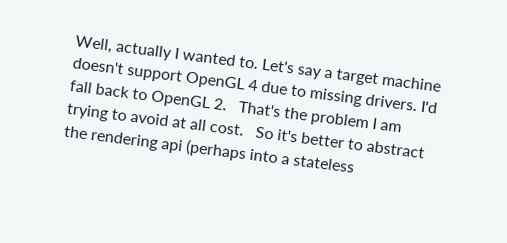Well, actually I wanted to. Let's say a target machine doesn't support OpenGL 4 due to missing drivers. I'd fall back to OpenGL 2.   That's the problem I am trying to avoid at all cost.   So it's better to abstract the rendering api (perhaps into a stateless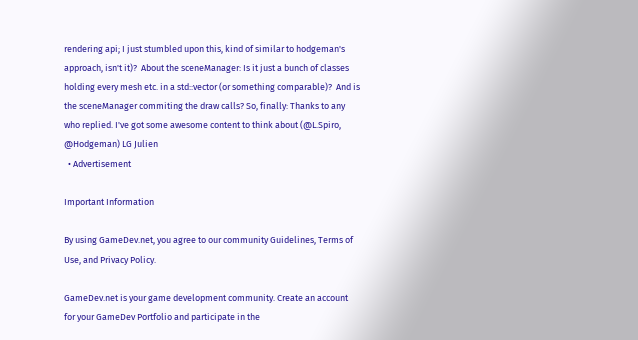rendering api; I just stumbled upon this, kind of similar to hodgeman's approach, isn't it)?  About the sceneManager: Is it just a bunch of classes holding every mesh etc. in a std::vector (or something comparable)?  And is the sceneManager commiting the draw calls? So, finally: Thanks to any who replied. I've got some awesome content to think about (@L.Spiro, @Hodgeman) LG Julien
  • Advertisement

Important Information

By using GameDev.net, you agree to our community Guidelines, Terms of Use, and Privacy Policy.

GameDev.net is your game development community. Create an account for your GameDev Portfolio and participate in the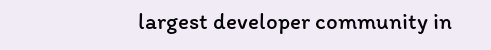largest developer community in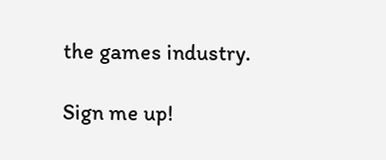the games industry.

Sign me up!